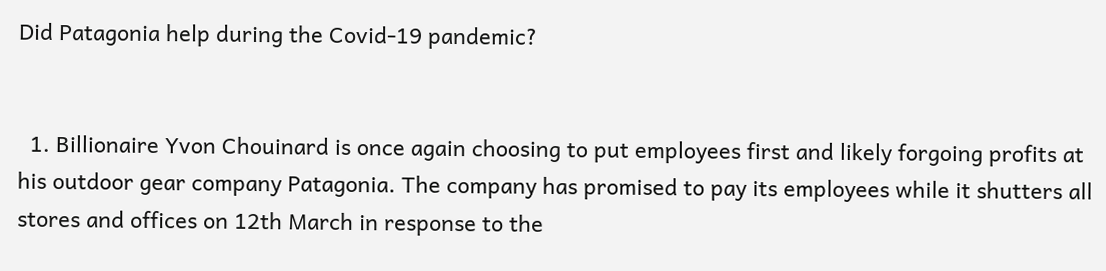Did Patagonia help during the Covid-19 pandemic?


  1. Billionaire Yvon Chouinard is once again choosing to put employees first and likely forgoing profits at his outdoor gear company Patagonia. The company has promised to pay its employees while it shutters all stores and offices on 12th March in response to the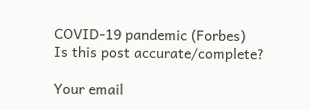COVID-19 pandemic (Forbes)
Is this post accurate/complete?

Your email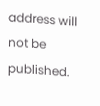address will not be published.